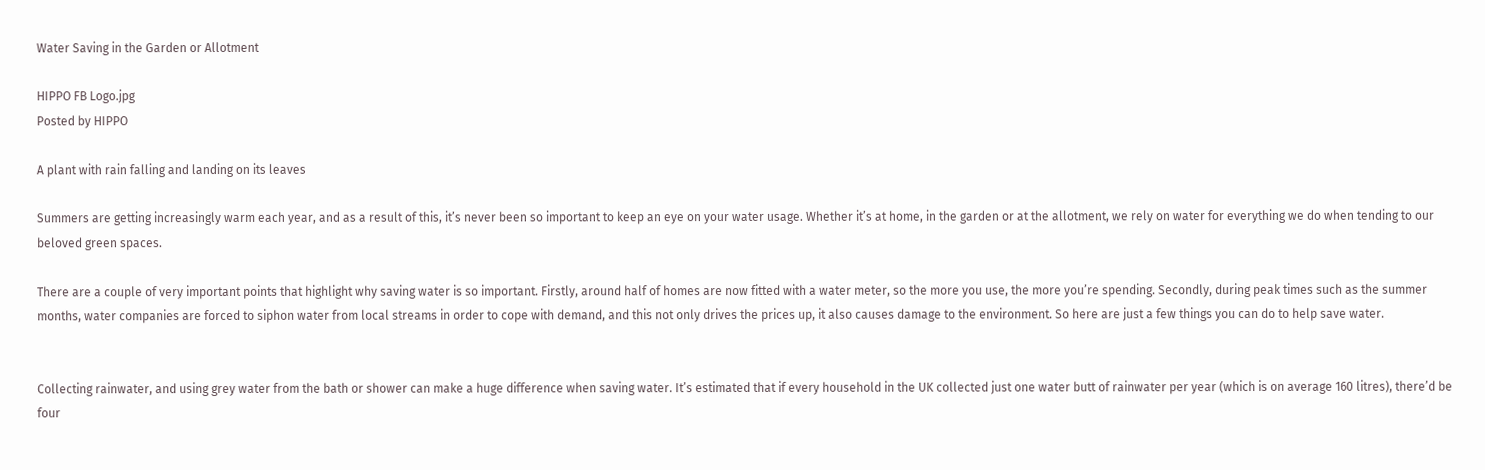Water Saving in the Garden or Allotment

HIPPO FB Logo.jpg
Posted by HIPPO

A plant with rain falling and landing on its leaves

Summers are getting increasingly warm each year, and as a result of this, it’s never been so important to keep an eye on your water usage. Whether it’s at home, in the garden or at the allotment, we rely on water for everything we do when tending to our beloved green spaces.

There are a couple of very important points that highlight why saving water is so important. Firstly, around half of homes are now fitted with a water meter, so the more you use, the more you’re spending. Secondly, during peak times such as the summer months, water companies are forced to siphon water from local streams in order to cope with demand, and this not only drives the prices up, it also causes damage to the environment. So here are just a few things you can do to help save water.


Collecting rainwater, and using grey water from the bath or shower can make a huge difference when saving water. It’s estimated that if every household in the UK collected just one water butt of rainwater per year (which is on average 160 litres), there’d be four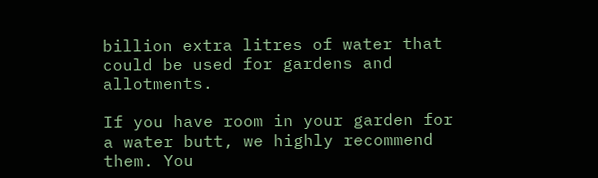billion extra litres of water that could be used for gardens and allotments.

If you have room in your garden for a water butt, we highly recommend them. You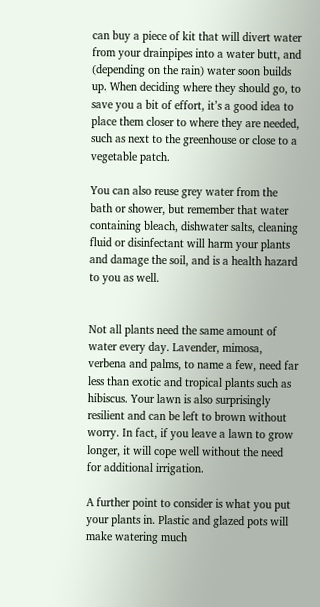can buy a piece of kit that will divert water from your drainpipes into a water butt, and (depending on the rain) water soon builds up. When deciding where they should go, to save you a bit of effort, it’s a good idea to place them closer to where they are needed, such as next to the greenhouse or close to a vegetable patch.

You can also reuse grey water from the bath or shower, but remember that water containing bleach, dishwater salts, cleaning fluid or disinfectant will harm your plants and damage the soil, and is a health hazard to you as well.


Not all plants need the same amount of water every day. Lavender, mimosa, verbena and palms, to name a few, need far less than exotic and tropical plants such as hibiscus. Your lawn is also surprisingly resilient and can be left to brown without worry. In fact, if you leave a lawn to grow longer, it will cope well without the need for additional irrigation.

A further point to consider is what you put your plants in. Plastic and glazed pots will make watering much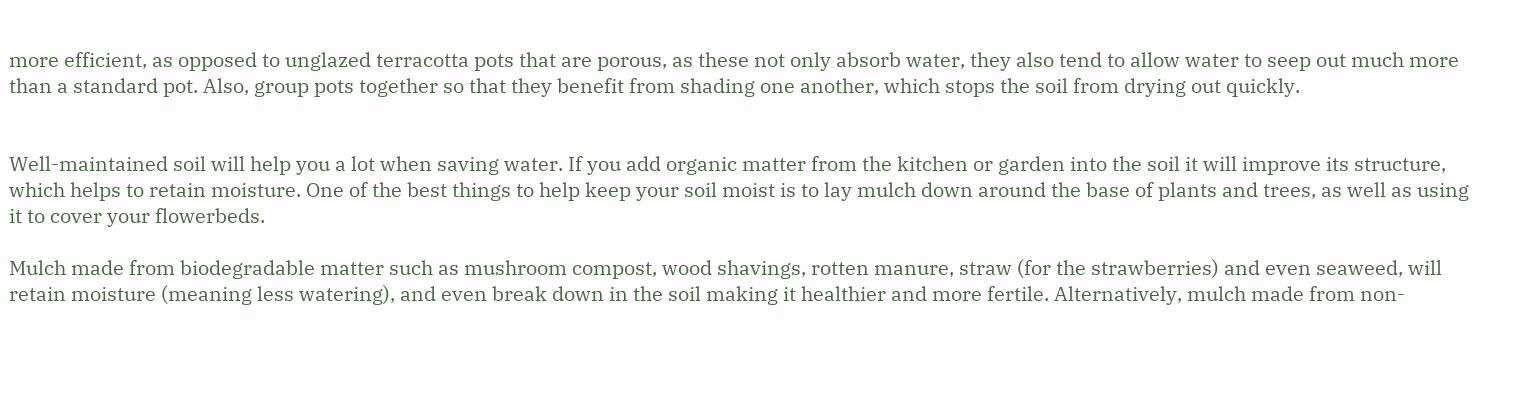more efficient, as opposed to unglazed terracotta pots that are porous, as these not only absorb water, they also tend to allow water to seep out much more than a standard pot. Also, group pots together so that they benefit from shading one another, which stops the soil from drying out quickly.


Well-maintained soil will help you a lot when saving water. If you add organic matter from the kitchen or garden into the soil it will improve its structure, which helps to retain moisture. One of the best things to help keep your soil moist is to lay mulch down around the base of plants and trees, as well as using it to cover your flowerbeds.

Mulch made from biodegradable matter such as mushroom compost, wood shavings, rotten manure, straw (for the strawberries) and even seaweed, will retain moisture (meaning less watering), and even break down in the soil making it healthier and more fertile. Alternatively, mulch made from non-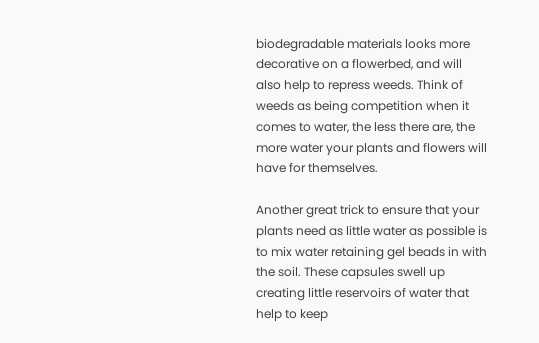biodegradable materials looks more decorative on a flowerbed, and will also help to repress weeds. Think of weeds as being competition when it comes to water, the less there are, the more water your plants and flowers will have for themselves.

Another great trick to ensure that your plants need as little water as possible is to mix water retaining gel beads in with the soil. These capsules swell up creating little reservoirs of water that help to keep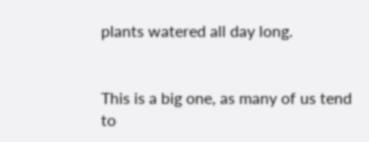plants watered all day long.


This is a big one, as many of us tend to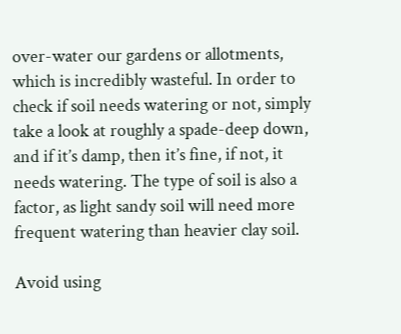over-water our gardens or allotments, which is incredibly wasteful. In order to check if soil needs watering or not, simply take a look at roughly a spade-deep down, and if it’s damp, then it’s fine, if not, it needs watering. The type of soil is also a factor, as light sandy soil will need more frequent watering than heavier clay soil.

Avoid using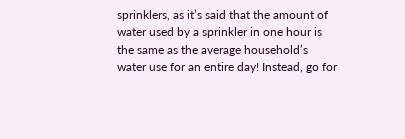sprinklers, as it’s said that the amount of water used by a sprinkler in one hour is the same as the average household’s water use for an entire day! Instead, go for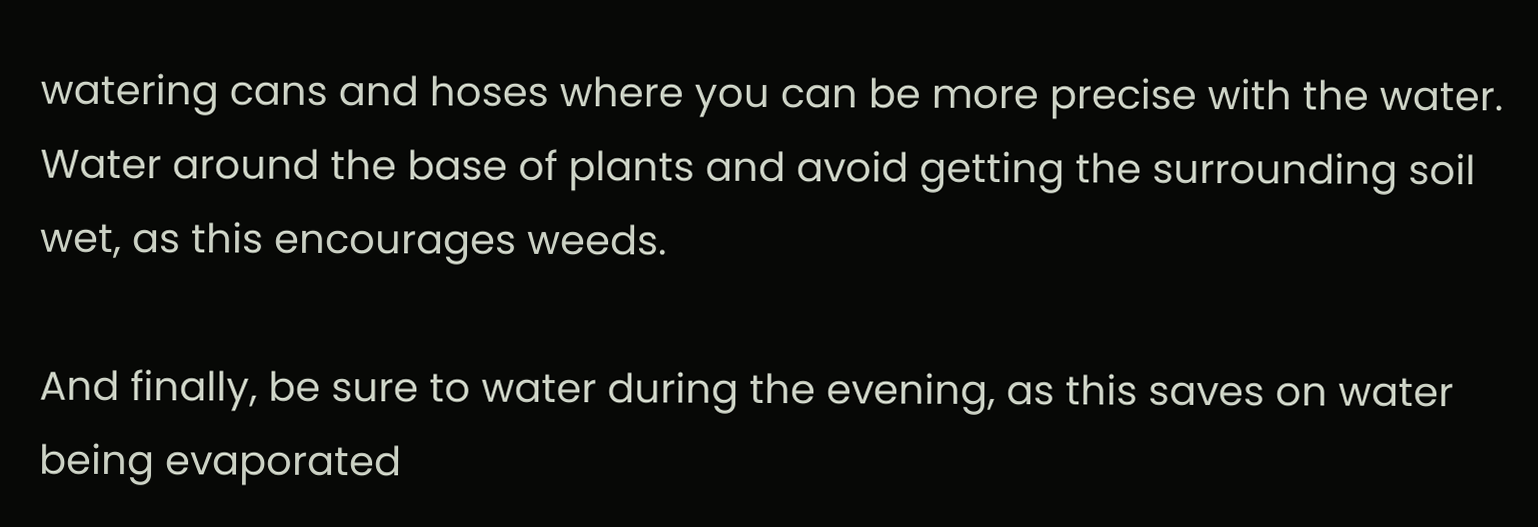watering cans and hoses where you can be more precise with the water. Water around the base of plants and avoid getting the surrounding soil wet, as this encourages weeds.

And finally, be sure to water during the evening, as this saves on water being evaporated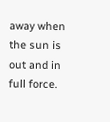away when the sun is out and in full force.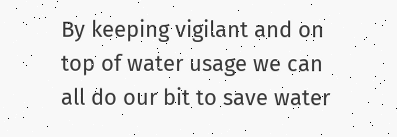By keeping vigilant and on top of water usage we can all do our bit to save water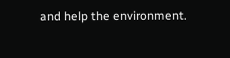and help the environment.